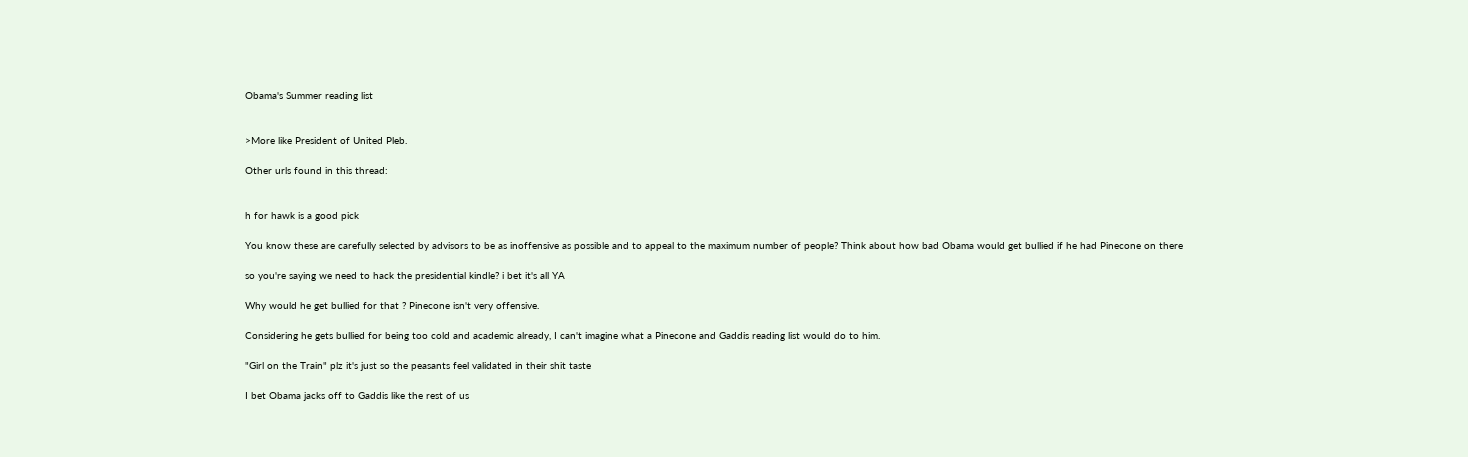Obama's Summer reading list


>More like President of United Pleb.

Other urls found in this thread:


h for hawk is a good pick

You know these are carefully selected by advisors to be as inoffensive as possible and to appeal to the maximum number of people? Think about how bad Obama would get bullied if he had Pinecone on there

so you're saying we need to hack the presidential kindle? i bet it's all YA

Why would he get bullied for that ? Pinecone isn't very offensive.

Considering he gets bullied for being too cold and academic already, I can't imagine what a Pinecone and Gaddis reading list would do to him.

"Girl on the Train" plz it's just so the peasants feel validated in their shit taste

I bet Obama jacks off to Gaddis like the rest of us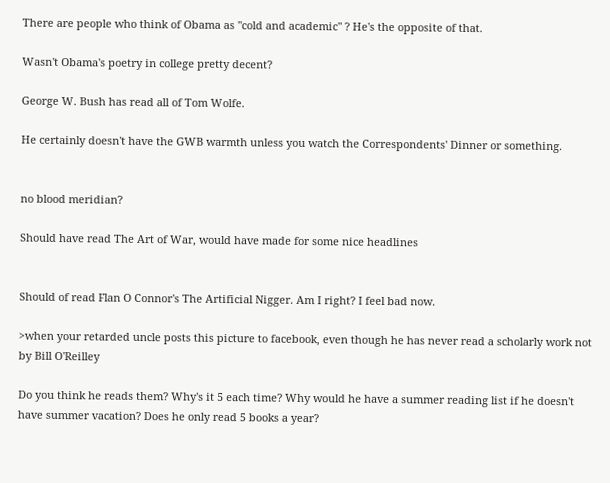There are people who think of Obama as "cold and academic" ? He's the opposite of that.

Wasn't Obama's poetry in college pretty decent?

George W. Bush has read all of Tom Wolfe.

He certainly doesn't have the GWB warmth unless you watch the Correspondents' Dinner or something.


no blood meridian?

Should have read The Art of War, would have made for some nice headlines


Should of read Flan O Connor's The Artificial Nigger. Am I right? I feel bad now.

>when your retarded uncle posts this picture to facebook, even though he has never read a scholarly work not by Bill O'Reilley

Do you think he reads them? Why's it 5 each time? Why would he have a summer reading list if he doesn't have summer vacation? Does he only read 5 books a year?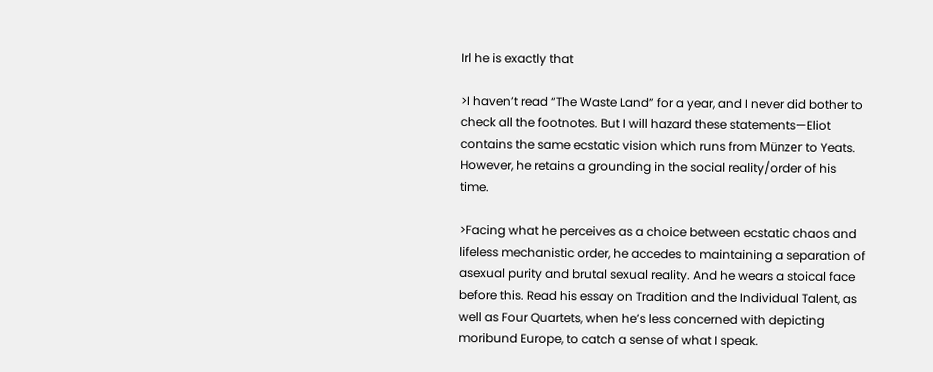Irl he is exactly that

>I haven’t read “The Waste Land” for a year, and I never did bother to check all the footnotes. But I will hazard these statements—Eliot contains the same ecstatic vision which runs from Münzer to Yeats. However, he retains a grounding in the social reality/order of his time.

>Facing what he perceives as a choice between ecstatic chaos and lifeless mechanistic order, he accedes to maintaining a separation of asexual purity and brutal sexual reality. And he wears a stoical face before this. Read his essay on Tradition and the Individual Talent, as well as Four Quartets, when he’s less concerned with depicting moribund Europe, to catch a sense of what I speak.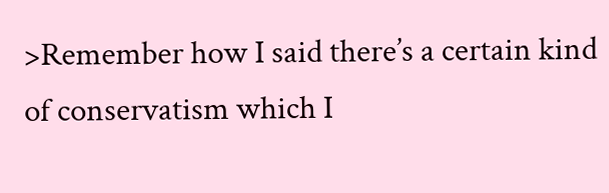>Remember how I said there’s a certain kind of conservatism which I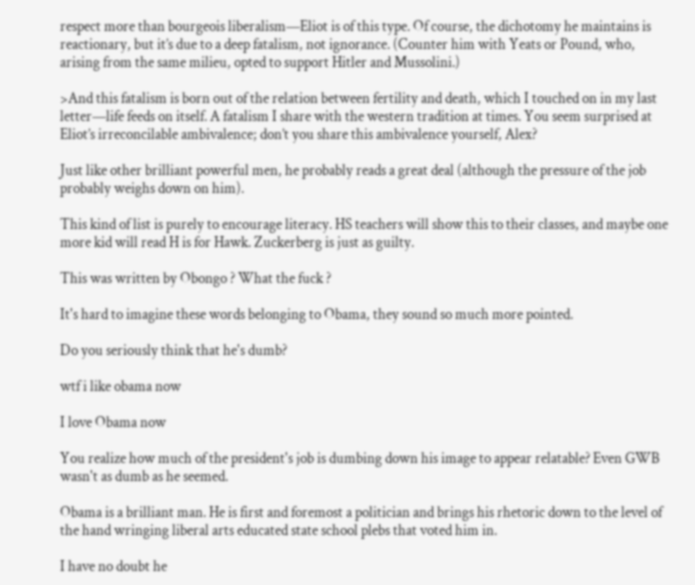respect more than bourgeois liberalism—Eliot is of this type. Of course, the dichotomy he maintains is reactionary, but it’s due to a deep fatalism, not ignorance. (Counter him with Yeats or Pound, who, arising from the same milieu, opted to support Hitler and Mussolini.)

>And this fatalism is born out of the relation between fertility and death, which I touched on in my last letter—life feeds on itself. A fatalism I share with the western tradition at times. You seem surprised at Eliot’s irreconcilable ambivalence; don’t you share this ambivalence yourself, Alex?

Just like other brilliant powerful men, he probably reads a great deal (although the pressure of the job probably weighs down on him).

This kind of list is purely to encourage literacy. HS teachers will show this to their classes, and maybe one more kid will read H is for Hawk. Zuckerberg is just as guilty.

This was written by Obongo ? What the fuck ?

It's hard to imagine these words belonging to Obama, they sound so much more pointed.

Do you seriously think that he's dumb?

wtf i like obama now

I love Obama now

You realize how much of the president's job is dumbing down his image to appear relatable? Even GWB wasn't as dumb as he seemed.

Obama is a brilliant man. He is first and foremost a politician and brings his rhetoric down to the level of the hand wringing liberal arts educated state school plebs that voted him in.

I have no doubt he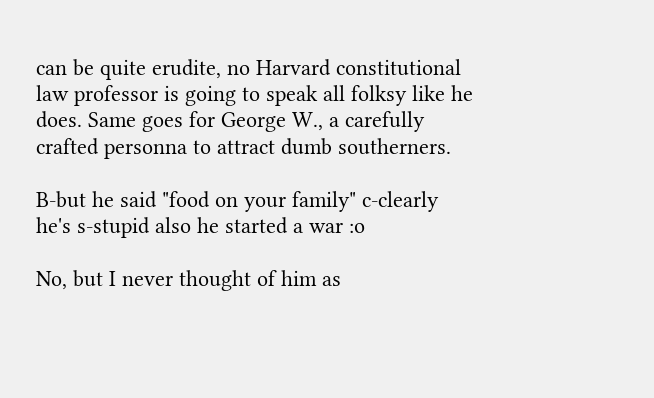can be quite erudite, no Harvard constitutional law professor is going to speak all folksy like he does. Same goes for George W., a carefully crafted personna to attract dumb southerners.

B-but he said "food on your family" c-clearly he's s-stupid also he started a war :o

No, but I never thought of him as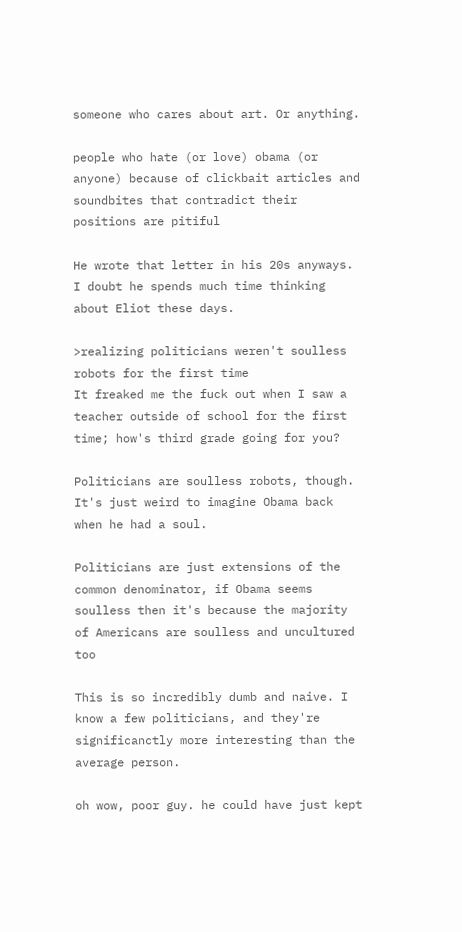someone who cares about art. Or anything.

people who hate (or love) obama (or anyone) because of clickbait articles and soundbites that contradict their positions are pitiful

He wrote that letter in his 20s anyways. I doubt he spends much time thinking about Eliot these days.

>realizing politicians weren't soulless robots for the first time
It freaked me the fuck out when I saw a teacher outside of school for the first time; how's third grade going for you?

Politicians are soulless robots, though. It's just weird to imagine Obama back when he had a soul.

Politicians are just extensions of the common denominator, if Obama seems soulless then it's because the majority of Americans are soulless and uncultured too

This is so incredibly dumb and naive. I know a few politicians, and they're significanctly more interesting than the average person.

oh wow, poor guy. he could have just kept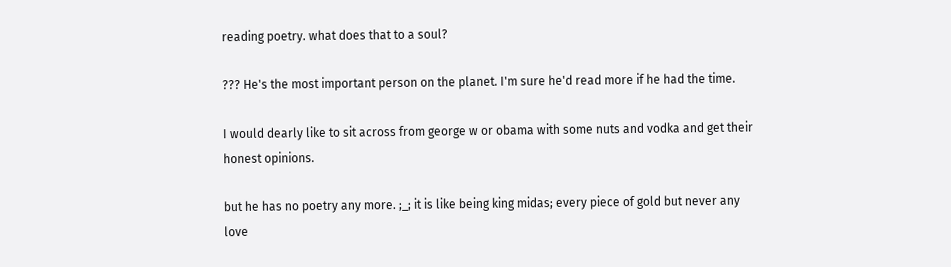reading poetry. what does that to a soul?

??? He's the most important person on the planet. I'm sure he'd read more if he had the time.

I would dearly like to sit across from george w or obama with some nuts and vodka and get their honest opinions.

but he has no poetry any more. ;_; it is like being king midas; every piece of gold but never any love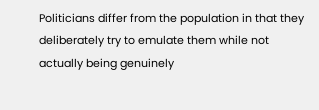Politicians differ from the population in that they deliberately try to emulate them while not actually being genuinely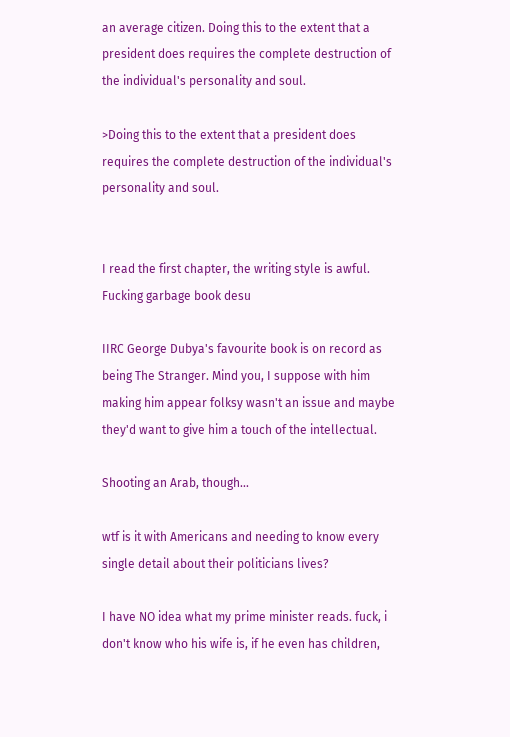an average citizen. Doing this to the extent that a president does requires the complete destruction of the individual's personality and soul.

>Doing this to the extent that a president does requires the complete destruction of the individual's personality and soul.


I read the first chapter, the writing style is awful. Fucking garbage book desu

IIRC George Dubya's favourite book is on record as being The Stranger. Mind you, I suppose with him making him appear folksy wasn't an issue and maybe they'd want to give him a touch of the intellectual.

Shooting an Arab, though...

wtf is it with Americans and needing to know every single detail about their politicians lives?

I have NO idea what my prime minister reads. fuck, i don't know who his wife is, if he even has children,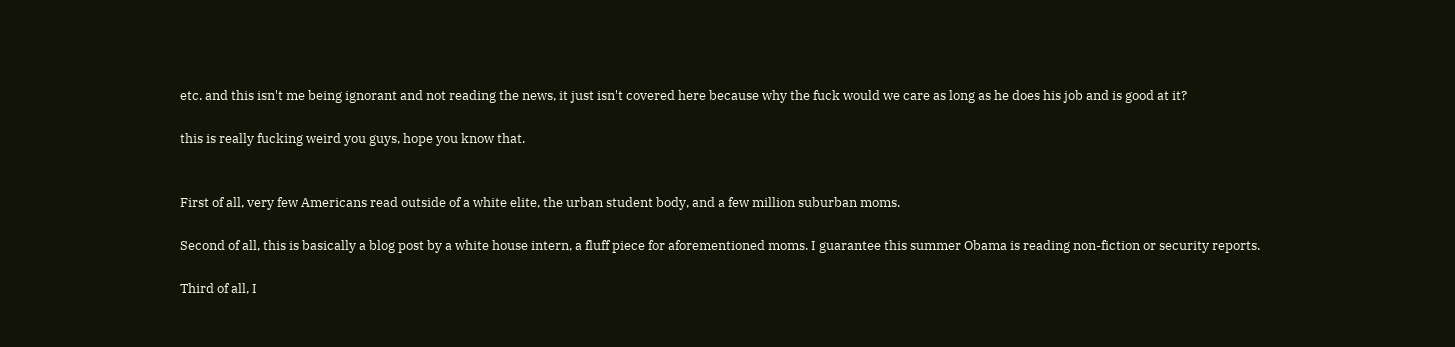etc. and this isn't me being ignorant and not reading the news, it just isn't covered here because why the fuck would we care as long as he does his job and is good at it?

this is really fucking weird you guys, hope you know that.


First of all, very few Americans read outside of a white elite, the urban student body, and a few million suburban moms.

Second of all, this is basically a blog post by a white house intern, a fluff piece for aforementioned moms. I guarantee this summer Obama is reading non-fiction or security reports.

Third of all, I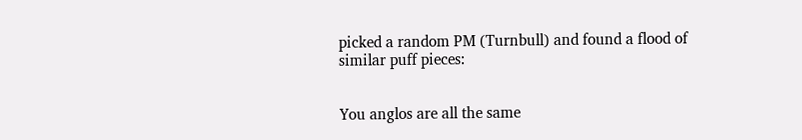picked a random PM (Turnbull) and found a flood of similar puff pieces:


You anglos are all the same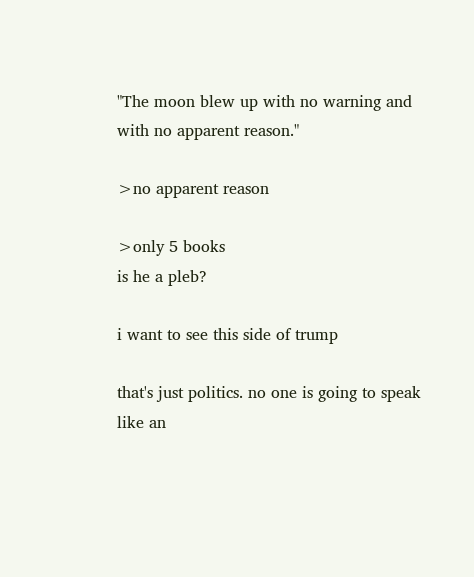"The moon blew up with no warning and with no apparent reason."

>no apparent reason

>only 5 books
is he a pleb?

i want to see this side of trump

that's just politics. no one is going to speak like an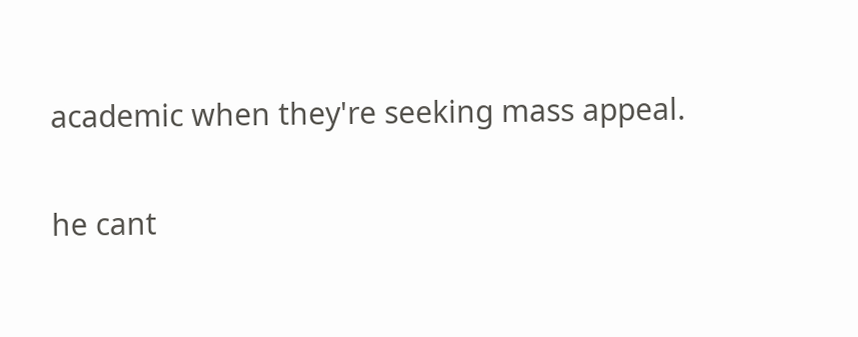academic when they're seeking mass appeal.

he cant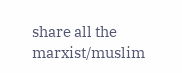share all the marxist/muslim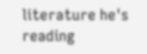literature he's reading